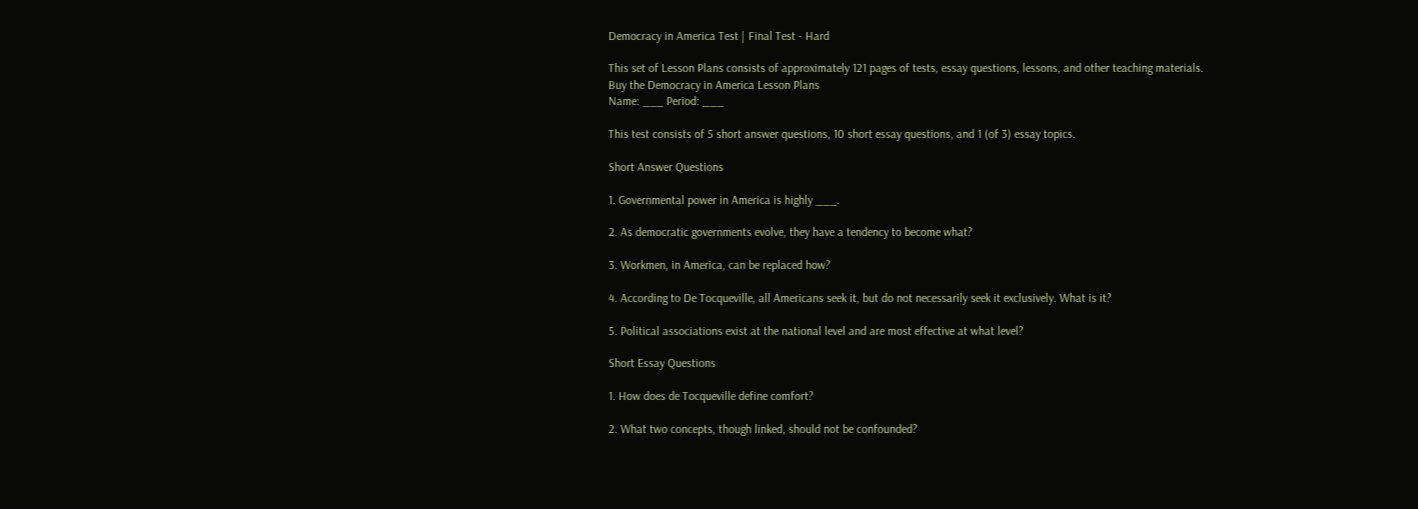Democracy in America Test | Final Test - Hard

This set of Lesson Plans consists of approximately 121 pages of tests, essay questions, lessons, and other teaching materials.
Buy the Democracy in America Lesson Plans
Name: ___ Period: ___

This test consists of 5 short answer questions, 10 short essay questions, and 1 (of 3) essay topics.

Short Answer Questions

1. Governmental power in America is highly ___.

2. As democratic governments evolve, they have a tendency to become what?

3. Workmen, in America, can be replaced how?

4. According to De Tocqueville, all Americans seek it, but do not necessarily seek it exclusively. What is it?

5. Political associations exist at the national level and are most effective at what level?

Short Essay Questions

1. How does de Tocqueville define comfort?

2. What two concepts, though linked, should not be confounded?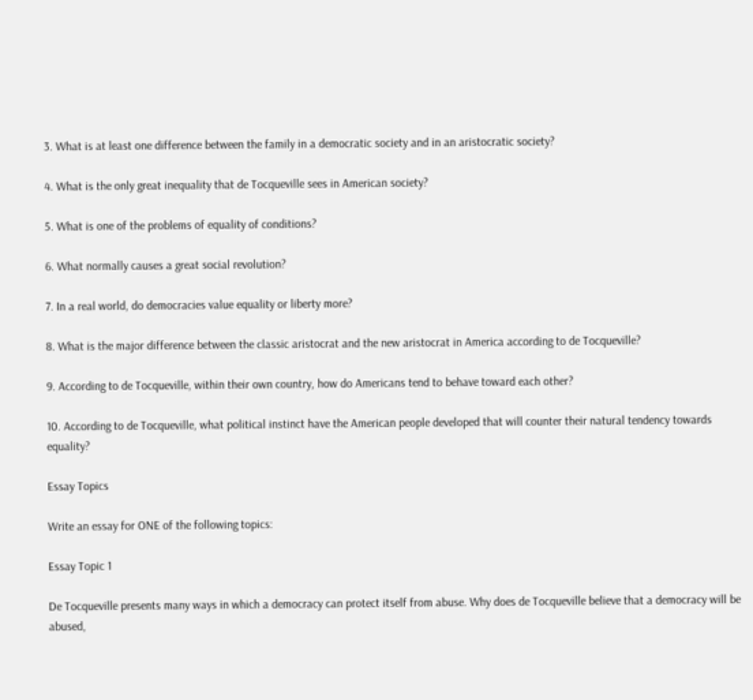3. What is at least one difference between the family in a democratic society and in an aristocratic society?

4. What is the only great inequality that de Tocqueville sees in American society?

5. What is one of the problems of equality of conditions?

6. What normally causes a great social revolution?

7. In a real world, do democracies value equality or liberty more?

8. What is the major difference between the classic aristocrat and the new aristocrat in America according to de Tocqueville?

9. According to de Tocqueville, within their own country, how do Americans tend to behave toward each other?

10. According to de Tocqueville, what political instinct have the American people developed that will counter their natural tendency towards equality?

Essay Topics

Write an essay for ONE of the following topics:

Essay Topic 1

De Tocqueville presents many ways in which a democracy can protect itself from abuse. Why does de Tocqueville believe that a democracy will be abused,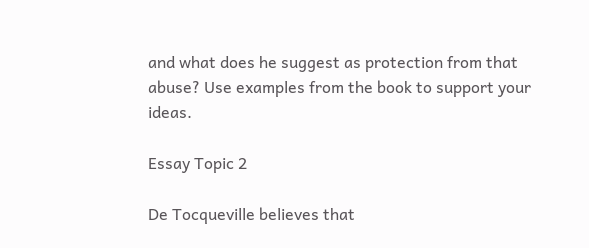and what does he suggest as protection from that abuse? Use examples from the book to support your ideas.

Essay Topic 2

De Tocqueville believes that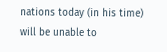nations today (in his time) will be unable to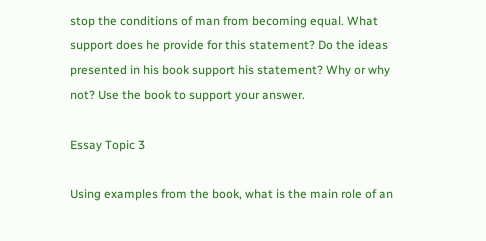stop the conditions of man from becoming equal. What support does he provide for this statement? Do the ideas presented in his book support his statement? Why or why not? Use the book to support your answer.

Essay Topic 3

Using examples from the book, what is the main role of an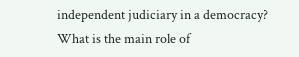independent judiciary in a democracy? What is the main role of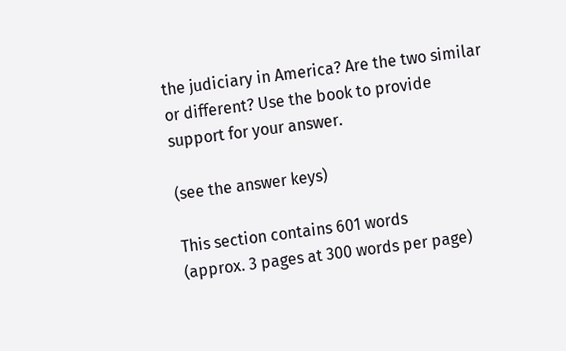the judiciary in America? Are the two similar or different? Use the book to provide support for your answer.

(see the answer keys)

This section contains 601 words
(approx. 3 pages at 300 words per page)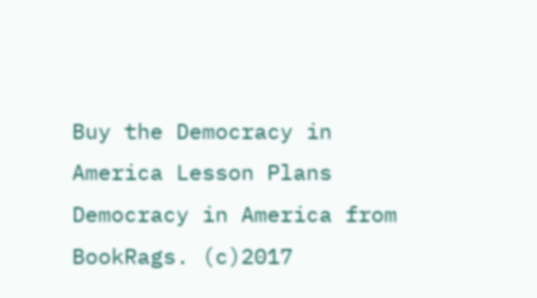Buy the Democracy in America Lesson Plans
Democracy in America from BookRags. (c)2017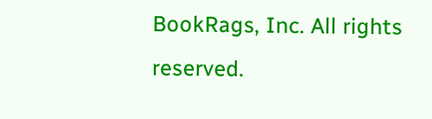BookRags, Inc. All rights reserved.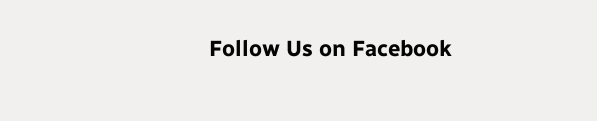Follow Us on Facebook